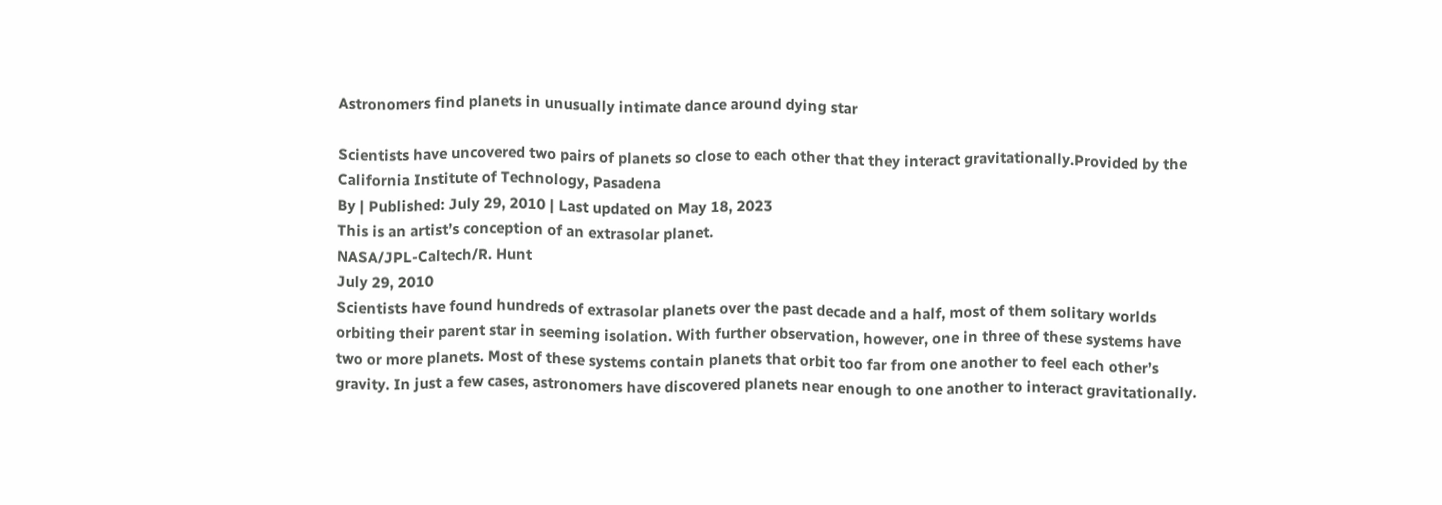Astronomers find planets in unusually intimate dance around dying star

Scientists have uncovered two pairs of planets so close to each other that they interact gravitationally.Provided by the California Institute of Technology, Pasadena
By | Published: July 29, 2010 | Last updated on May 18, 2023
This is an artist’s conception of an extrasolar planet.
NASA/JPL-Caltech/R. Hunt
July 29, 2010
Scientists have found hundreds of extrasolar planets over the past decade and a half, most of them solitary worlds orbiting their parent star in seeming isolation. With further observation, however, one in three of these systems have two or more planets. Most of these systems contain planets that orbit too far from one another to feel each other’s gravity. In just a few cases, astronomers have discovered planets near enough to one another to interact gravitationally.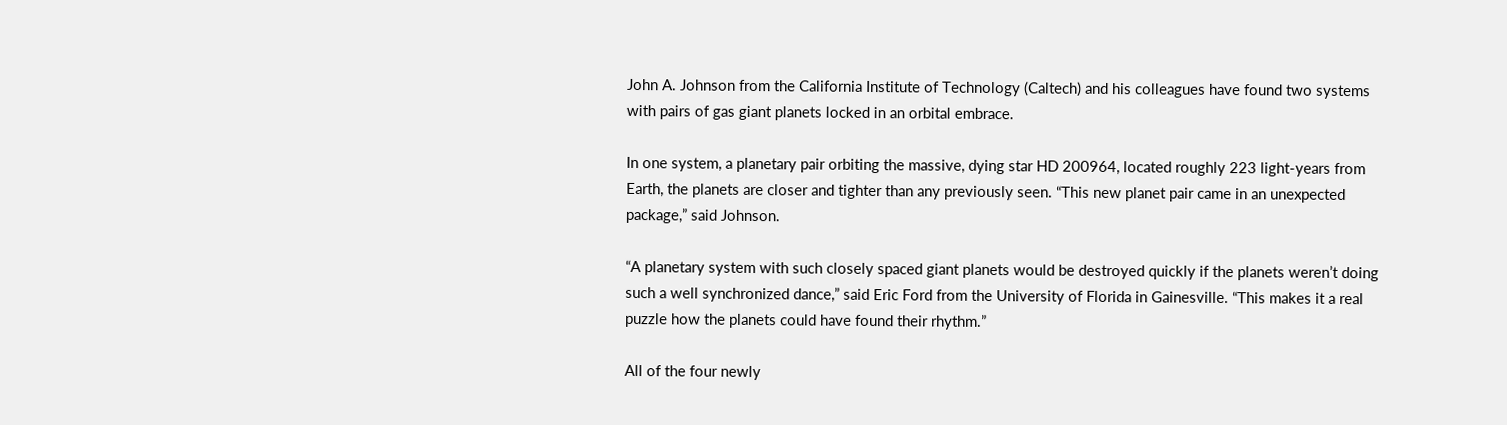John A. Johnson from the California Institute of Technology (Caltech) and his colleagues have found two systems with pairs of gas giant planets locked in an orbital embrace.

In one system, a planetary pair orbiting the massive, dying star HD 200964, located roughly 223 light-years from Earth, the planets are closer and tighter than any previously seen. “This new planet pair came in an unexpected package,” said Johnson.

“A planetary system with such closely spaced giant planets would be destroyed quickly if the planets weren’t doing such a well synchronized dance,” said Eric Ford from the University of Florida in Gainesville. “This makes it a real puzzle how the planets could have found their rhythm.”

All of the four newly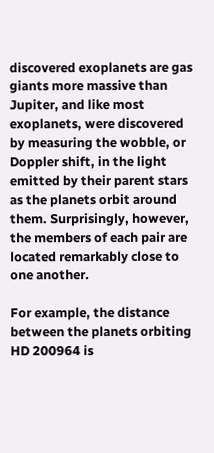discovered exoplanets are gas giants more massive than Jupiter, and like most exoplanets, were discovered by measuring the wobble, or Doppler shift, in the light emitted by their parent stars as the planets orbit around them. Surprisingly, however, the members of each pair are located remarkably close to one another.

For example, the distance between the planets orbiting HD 200964 is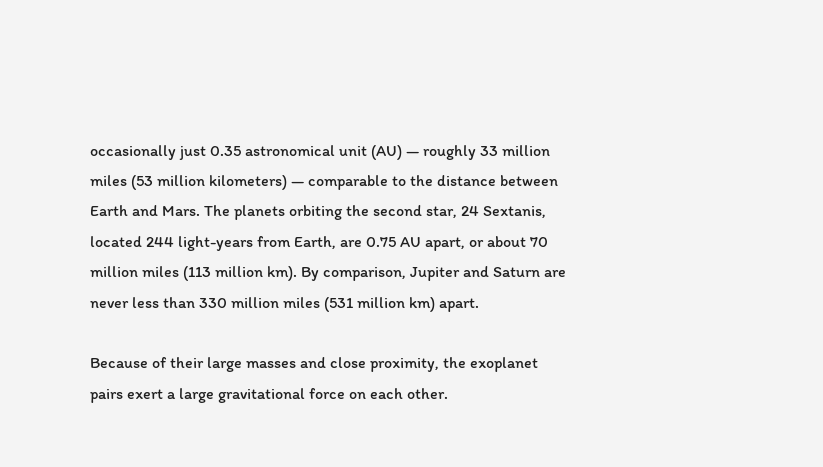occasionally just 0.35 astronomical unit (AU) — roughly 33 million miles (53 million kilometers) — comparable to the distance between Earth and Mars. The planets orbiting the second star, 24 Sextanis, located 244 light-years from Earth, are 0.75 AU apart, or about 70 million miles (113 million km). By comparison, Jupiter and Saturn are never less than 330 million miles (531 million km) apart.

Because of their large masses and close proximity, the exoplanet pairs exert a large gravitational force on each other.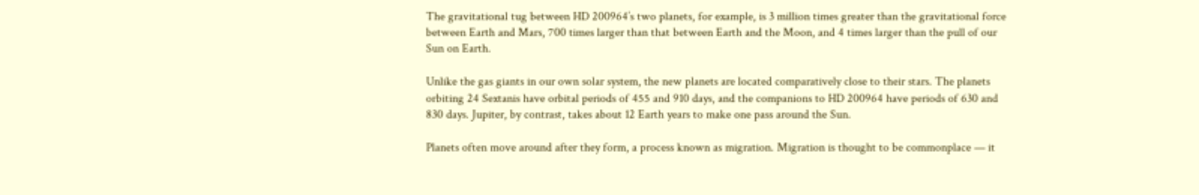The gravitational tug between HD 200964’s two planets, for example, is 3 million times greater than the gravitational force between Earth and Mars, 700 times larger than that between Earth and the Moon, and 4 times larger than the pull of our Sun on Earth.

Unlike the gas giants in our own solar system, the new planets are located comparatively close to their stars. The planets orbiting 24 Sextanis have orbital periods of 455 and 910 days, and the companions to HD 200964 have periods of 630 and 830 days. Jupiter, by contrast, takes about 12 Earth years to make one pass around the Sun.

Planets often move around after they form, a process known as migration. Migration is thought to be commonplace — it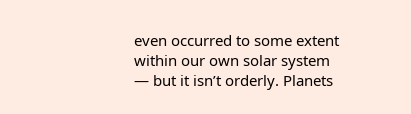even occurred to some extent within our own solar system — but it isn’t orderly. Planets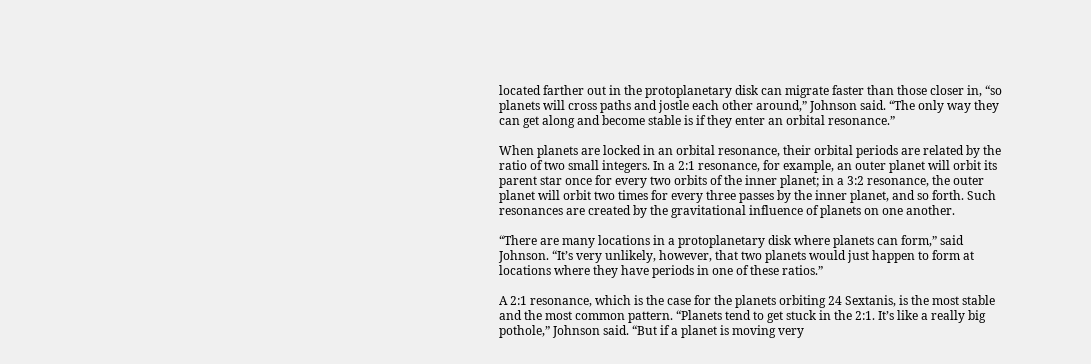located farther out in the protoplanetary disk can migrate faster than those closer in, “so planets will cross paths and jostle each other around,” Johnson said. “The only way they can get along and become stable is if they enter an orbital resonance.”

When planets are locked in an orbital resonance, their orbital periods are related by the ratio of two small integers. In a 2:1 resonance, for example, an outer planet will orbit its parent star once for every two orbits of the inner planet; in a 3:2 resonance, the outer planet will orbit two times for every three passes by the inner planet, and so forth. Such resonances are created by the gravitational influence of planets on one another.

“There are many locations in a protoplanetary disk where planets can form,” said Johnson. “It’s very unlikely, however, that two planets would just happen to form at locations where they have periods in one of these ratios.”

A 2:1 resonance, which is the case for the planets orbiting 24 Sextanis, is the most stable and the most common pattern. “Planets tend to get stuck in the 2:1. It’s like a really big pothole,” Johnson said. “But if a planet is moving very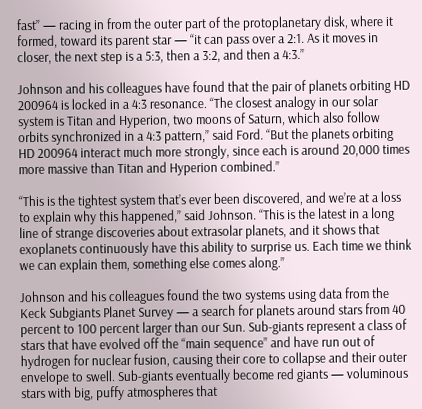fast” — racing in from the outer part of the protoplanetary disk, where it formed, toward its parent star — “it can pass over a 2:1. As it moves in closer, the next step is a 5:3, then a 3:2, and then a 4:3.”

Johnson and his colleagues have found that the pair of planets orbiting HD 200964 is locked in a 4:3 resonance. “The closest analogy in our solar system is Titan and Hyperion, two moons of Saturn, which also follow orbits synchronized in a 4:3 pattern,” said Ford. “But the planets orbiting HD 200964 interact much more strongly, since each is around 20,000 times more massive than Titan and Hyperion combined.”

“This is the tightest system that’s ever been discovered, and we’re at a loss to explain why this happened,” said Johnson. “This is the latest in a long line of strange discoveries about extrasolar planets, and it shows that exoplanets continuously have this ability to surprise us. Each time we think we can explain them, something else comes along.”

Johnson and his colleagues found the two systems using data from the Keck Subgiants Planet Survey — a search for planets around stars from 40 percent to 100 percent larger than our Sun. Sub-giants represent a class of stars that have evolved off the “main sequence” and have run out of hydrogen for nuclear fusion, causing their core to collapse and their outer envelope to swell. Sub-giants eventually become red giants — voluminous stars with big, puffy atmospheres that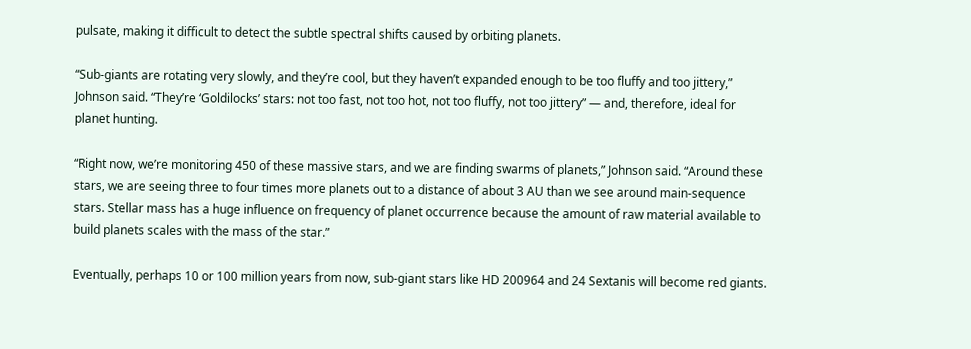pulsate, making it difficult to detect the subtle spectral shifts caused by orbiting planets.

“Sub-giants are rotating very slowly, and they’re cool, but they haven’t expanded enough to be too fluffy and too jittery,” Johnson said. “They’re ‘Goldilocks’ stars: not too fast, not too hot, not too fluffy, not too jittery” — and, therefore, ideal for planet hunting.

“Right now, we’re monitoring 450 of these massive stars, and we are finding swarms of planets,” Johnson said. “Around these stars, we are seeing three to four times more planets out to a distance of about 3 AU than we see around main-sequence stars. Stellar mass has a huge influence on frequency of planet occurrence because the amount of raw material available to build planets scales with the mass of the star.”

Eventually, perhaps 10 or 100 million years from now, sub-giant stars like HD 200964 and 24 Sextanis will become red giants.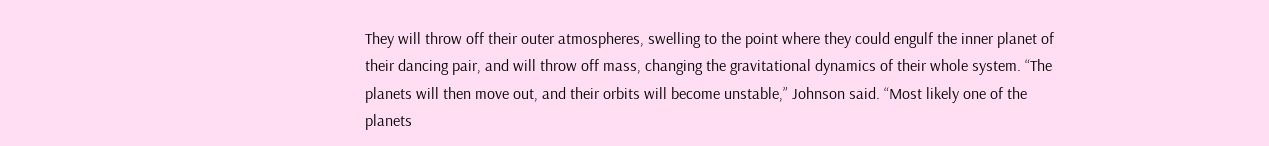They will throw off their outer atmospheres, swelling to the point where they could engulf the inner planet of their dancing pair, and will throw off mass, changing the gravitational dynamics of their whole system. “The planets will then move out, and their orbits will become unstable,” Johnson said. “Most likely one of the planets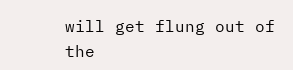will get flung out of the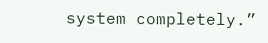system completely.”